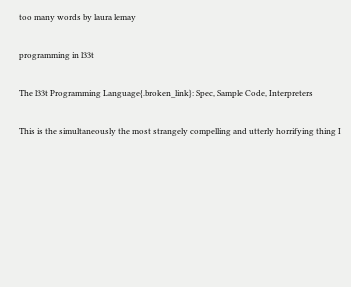too many words by laura lemay

programming in l33t

The l33t Programming Language{.broken_link}: Spec, Sample Code, Interpreters

This is the simultaneously the most strangely compelling and utterly horrifying thing I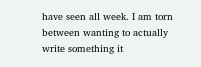have seen all week. I am torn between wanting to actually write something it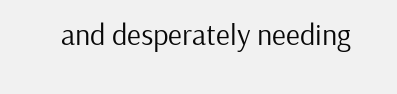and desperately needing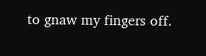to gnaw my fingers off.